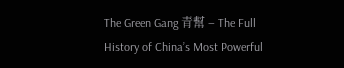The Green Gang 青幫 – The Full History of China’s Most Powerful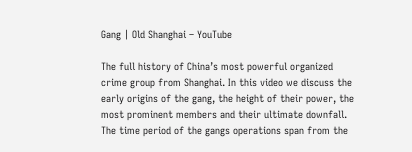Gang | Old Shanghai – YouTube

The full history of China’s most powerful organized crime group from Shanghai. In this video we discuss the early origins of the gang, the height of their power, the most prominent members and their ultimate downfall. The time period of the gangs operations span from the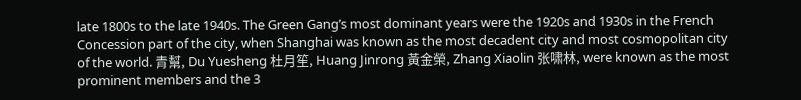late 1800s to the late 1940s. The Green Gang’s most dominant years were the 1920s and 1930s in the French Concession part of the city, when Shanghai was known as the most decadent city and most cosmopolitan city of the world. 青幫, Du Yuesheng 杜月笙, Huang Jinrong 黃金榮, Zhang Xiaolin 张啸林, were known as the most prominent members and the 3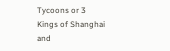Tycoons or 3 Kings of Shanghai and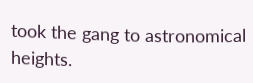took the gang to astronomical heights.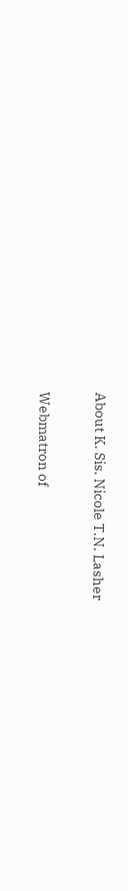About K. Sis. Nicole T.N. Lasher

Webmatron of